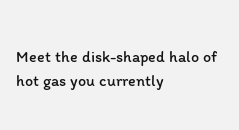Meet the disk-shaped halo of hot gas you currently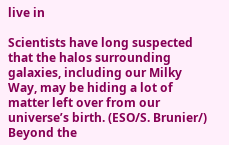live in

Scientists have long suspected that the halos surrounding galaxies, including our Milky Way, may be hiding a lot of matter left over from our universe’s birth. (ESO/S. Brunier/) Beyond the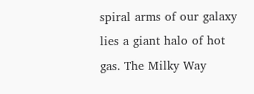spiral arms of our galaxy lies a giant halo of hot gas. The Milky Way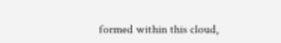formed within this cloud,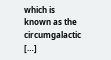which is known as the circumgalactic […]